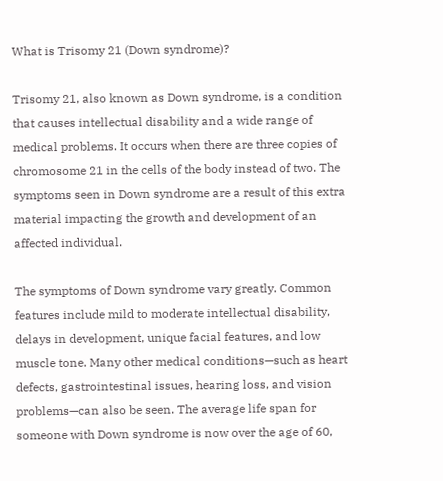What is Trisomy 21 (Down syndrome)?

Trisomy 21, also known as Down syndrome, is a condition that causes intellectual disability and a wide range of medical problems. It occurs when there are three copies of chromosome 21 in the cells of the body instead of two. The symptoms seen in Down syndrome are a result of this extra material impacting the growth and development of an affected individual.

The symptoms of Down syndrome vary greatly. Common features include mild to moderate intellectual disability, delays in development, unique facial features, and low muscle tone. Many other medical conditions—such as heart defects, gastrointestinal issues, hearing loss, and vision problems—can also be seen. The average life span for someone with Down syndrome is now over the age of 60,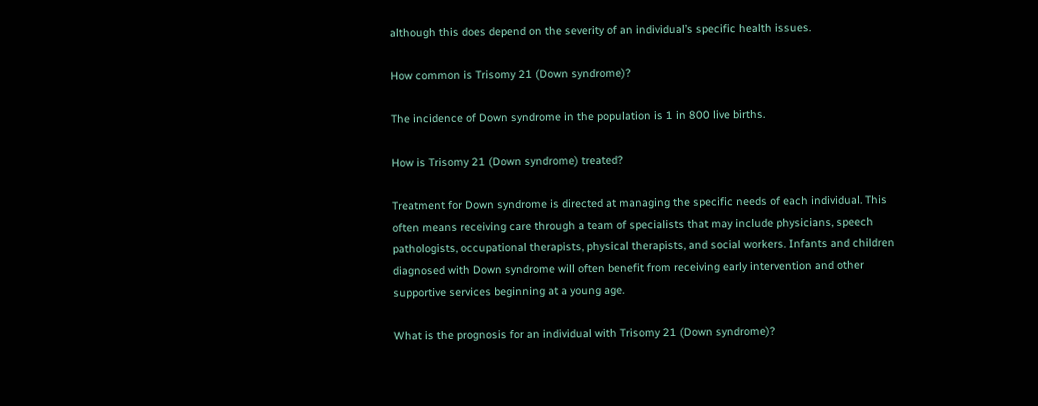although this does depend on the severity of an individual’s specific health issues.

How common is Trisomy 21 (Down syndrome)?

The incidence of Down syndrome in the population is 1 in 800 live births.

How is Trisomy 21 (Down syndrome) treated?

Treatment for Down syndrome is directed at managing the specific needs of each individual. This often means receiving care through a team of specialists that may include physicians, speech pathologists, occupational therapists, physical therapists, and social workers. Infants and children diagnosed with Down syndrome will often benefit from receiving early intervention and other supportive services beginning at a young age.

What is the prognosis for an individual with Trisomy 21 (Down syndrome)?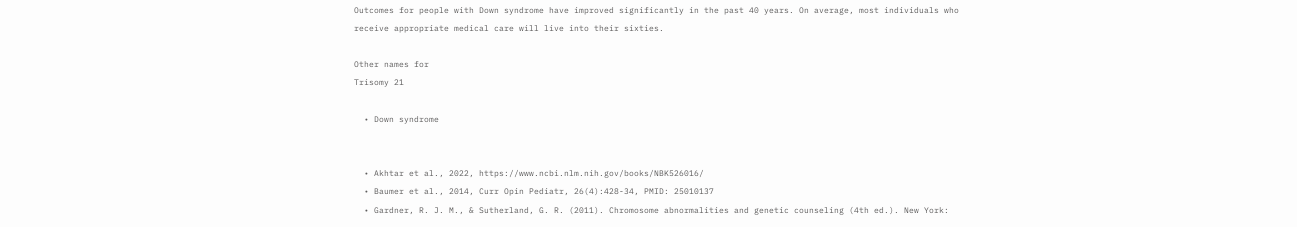Outcomes for people with Down syndrome have improved significantly in the past 40 years. On average, most individuals who receive appropriate medical care will live into their sixties.

Other names for
Trisomy 21

  • Down syndrome


  • Akhtar et al., 2022, https://www.ncbi.nlm.nih.gov/books/NBK526016/
  • Baumer et al., 2014, Curr Opin Pediatr, 26(4):428-34, PMID: 25010137
  • Gardner, R. J. M., & Sutherland, G. R. (2011). Chromosome abnormalities and genetic counseling (4th ed.). New York: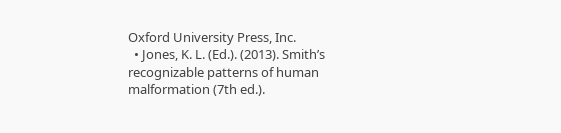Oxford University Press, Inc.
  • Jones, K. L. (Ed.). (2013). Smith’s recognizable patterns of human malformation (7th ed.).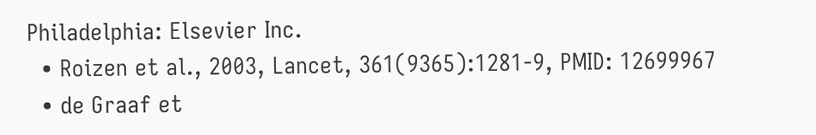Philadelphia: Elsevier Inc.
  • Roizen et al., 2003, Lancet, 361(9365):1281-9, PMID: 12699967
  • de Graaf et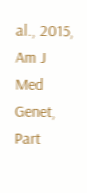al., 2015, Am J Med Genet, Part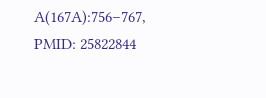A(167A):756–767, PMID: 25822844